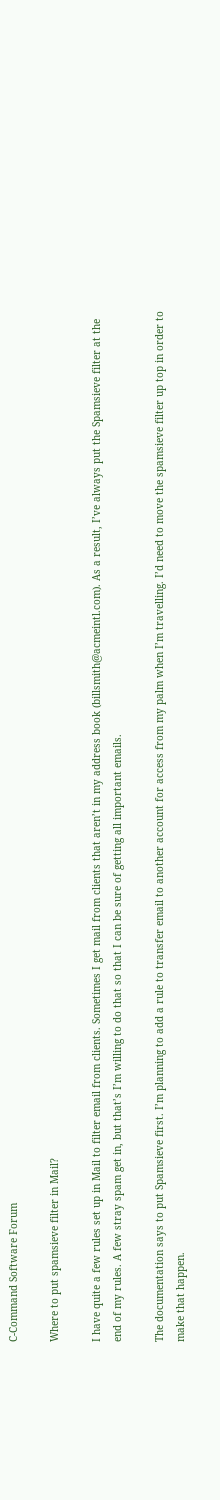C-Command Software Forum

Where to put spamsieve filter in Mail?

I have quite a few rules set up in Mail to filter email from clients. Sometimes I get mail from clients that aren’t in my address book (billsmith@acmeintl.com). As a result, I’ve always put the Spamsieve filter at the end of my rules. A few stray spam get in, but that’s I’m willing to do that so that I can be sure of getting all important emails.

The documentation says to put Spamsieve first. I’m planning to add a rule to transfer email to another account for access from my palm when I’m travelling. I’d need to move the spamsieve filter up top in order to make that happen.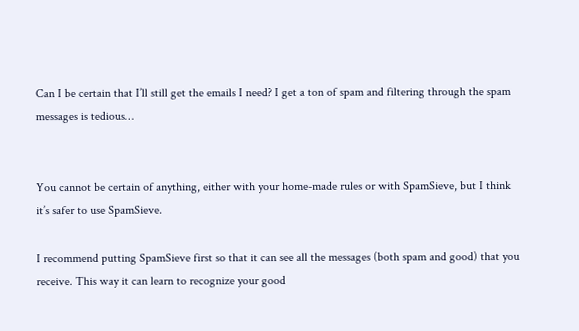Can I be certain that I’ll still get the emails I need? I get a ton of spam and filtering through the spam messages is tedious…


You cannot be certain of anything, either with your home-made rules or with SpamSieve, but I think it’s safer to use SpamSieve.

I recommend putting SpamSieve first so that it can see all the messages (both spam and good) that you receive. This way it can learn to recognize your good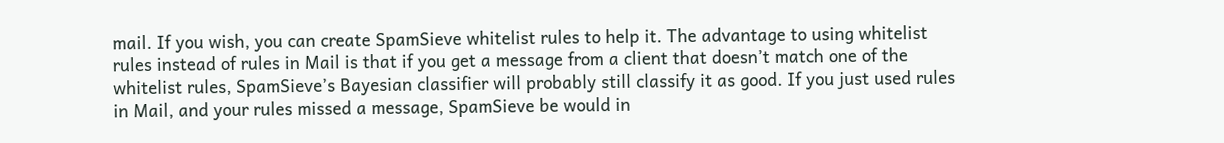mail. If you wish, you can create SpamSieve whitelist rules to help it. The advantage to using whitelist rules instead of rules in Mail is that if you get a message from a client that doesn’t match one of the whitelist rules, SpamSieve’s Bayesian classifier will probably still classify it as good. If you just used rules in Mail, and your rules missed a message, SpamSieve be would in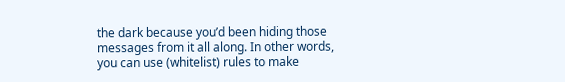the dark because you’d been hiding those messages from it all along. In other words, you can use (whitelist) rules to make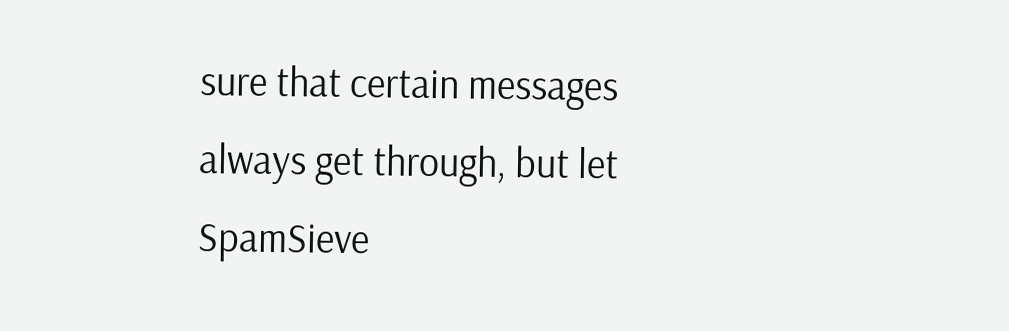sure that certain messages always get through, but let SpamSieve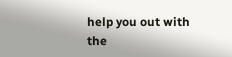help you out with the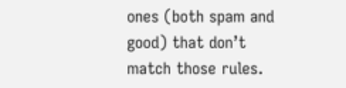ones (both spam and good) that don’t match those rules.